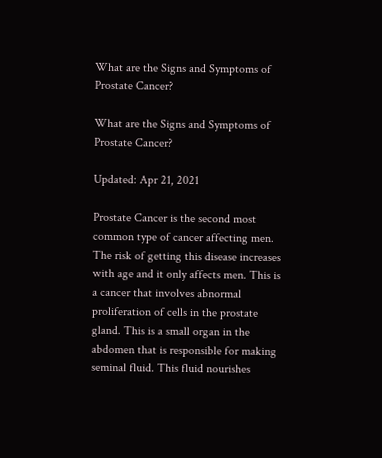What are the Signs and Symptoms of Prostate Cancer?

What are the Signs and Symptoms of Prostate Cancer?

Updated: Apr 21, 2021

Prostate Cancer is the second most common type of cancer affecting men. The risk of getting this disease increases with age and it only affects men. This is a cancer that involves abnormal proliferation of cells in the prostate gland. This is a small organ in the abdomen that is responsible for making seminal fluid. This fluid nourishes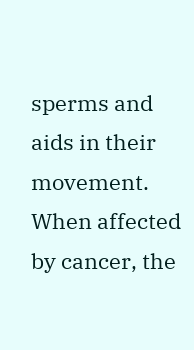sperms and aids in their movement. When affected by cancer, the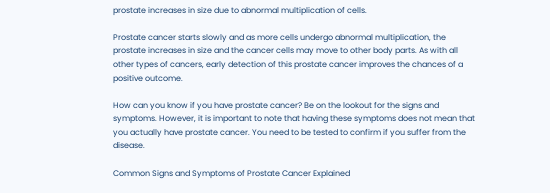prostate increases in size due to abnormal multiplication of cells.

Prostate cancer starts slowly and as more cells undergo abnormal multiplication, the prostate increases in size and the cancer cells may move to other body parts. As with all other types of cancers, early detection of this prostate cancer improves the chances of a positive outcome.

How can you know if you have prostate cancer? Be on the lookout for the signs and symptoms. However, it is important to note that having these symptoms does not mean that you actually have prostate cancer. You need to be tested to confirm if you suffer from the disease.

Common Signs and Symptoms of Prostate Cancer Explained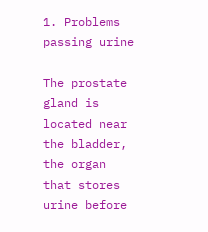1. Problems passing urine

The prostate gland is located near the bladder, the organ that stores urine before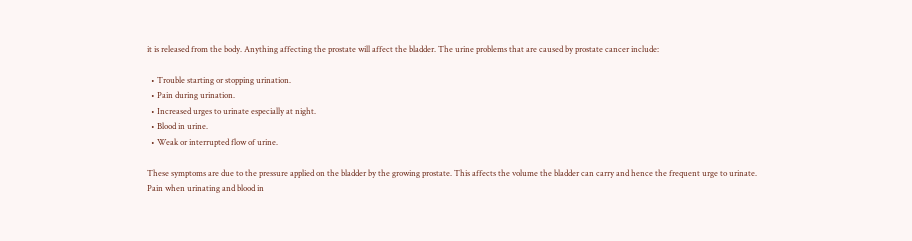it is released from the body. Anything affecting the prostate will affect the bladder. The urine problems that are caused by prostate cancer include:

  • Trouble starting or stopping urination.
  • Pain during urination.
  • Increased urges to urinate especially at night.
  • Blood in urine.
  • Weak or interrupted flow of urine.

These symptoms are due to the pressure applied on the bladder by the growing prostate. This affects the volume the bladder can carry and hence the frequent urge to urinate. Pain when urinating and blood in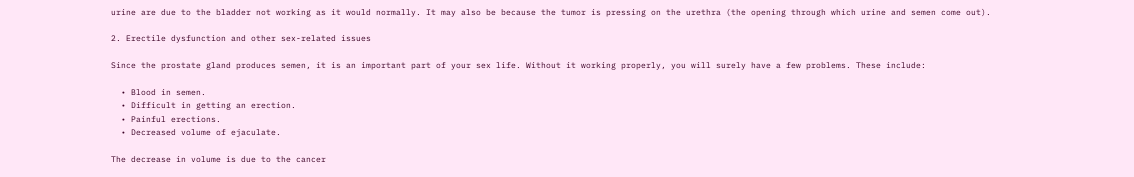urine are due to the bladder not working as it would normally. It may also be because the tumor is pressing on the urethra (the opening through which urine and semen come out).

2. Erectile dysfunction and other sex-related issues

Since the prostate gland produces semen, it is an important part of your sex life. Without it working properly, you will surely have a few problems. These include:

  • Blood in semen.
  • Difficult in getting an erection.
  • Painful erections.
  • Decreased volume of ejaculate.

The decrease in volume is due to the cancer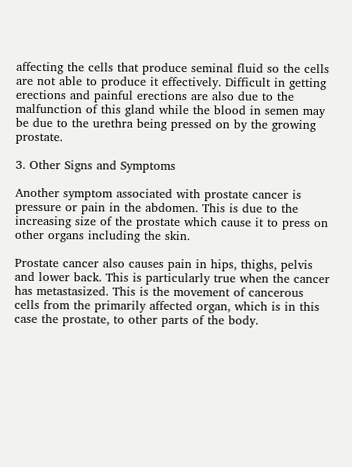affecting the cells that produce seminal fluid so the cells are not able to produce it effectively. Difficult in getting erections and painful erections are also due to the malfunction of this gland while the blood in semen may be due to the urethra being pressed on by the growing prostate.

3. Other Signs and Symptoms

Another symptom associated with prostate cancer is pressure or pain in the abdomen. This is due to the increasing size of the prostate which cause it to press on other organs including the skin.

Prostate cancer also causes pain in hips, thighs, pelvis and lower back. This is particularly true when the cancer has metastasized. This is the movement of cancerous cells from the primarily affected organ, which is in this case the prostate, to other parts of the body.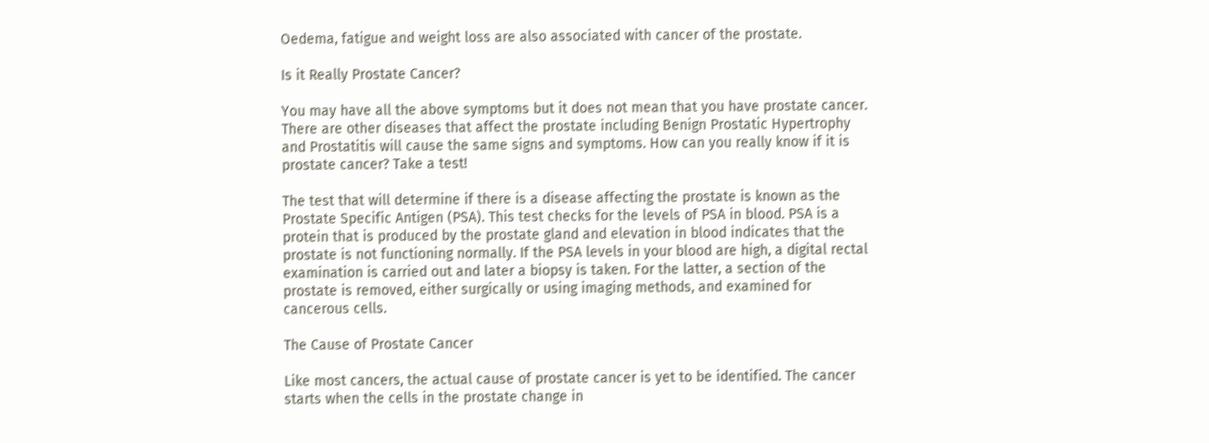Oedema, fatigue and weight loss are also associated with cancer of the prostate.

Is it Really Prostate Cancer?

You may have all the above symptoms but it does not mean that you have prostate cancer. There are other diseases that affect the prostate including Benign Prostatic Hypertrophy and Prostatitis will cause the same signs and symptoms. How can you really know if it is prostate cancer? Take a test!

The test that will determine if there is a disease affecting the prostate is known as the Prostate Specific Antigen (PSA). This test checks for the levels of PSA in blood. PSA is a protein that is produced by the prostate gland and elevation in blood indicates that the prostate is not functioning normally. If the PSA levels in your blood are high, a digital rectal examination is carried out and later a biopsy is taken. For the latter, a section of the prostate is removed, either surgically or using imaging methods, and examined for cancerous cells.

The Cause of Prostate Cancer

Like most cancers, the actual cause of prostate cancer is yet to be identified. The cancer starts when the cells in the prostate change in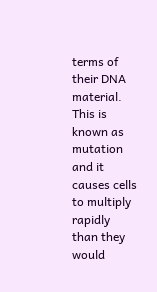terms of their DNA material. This is known as mutation and it causes cells to multiply rapidly than they would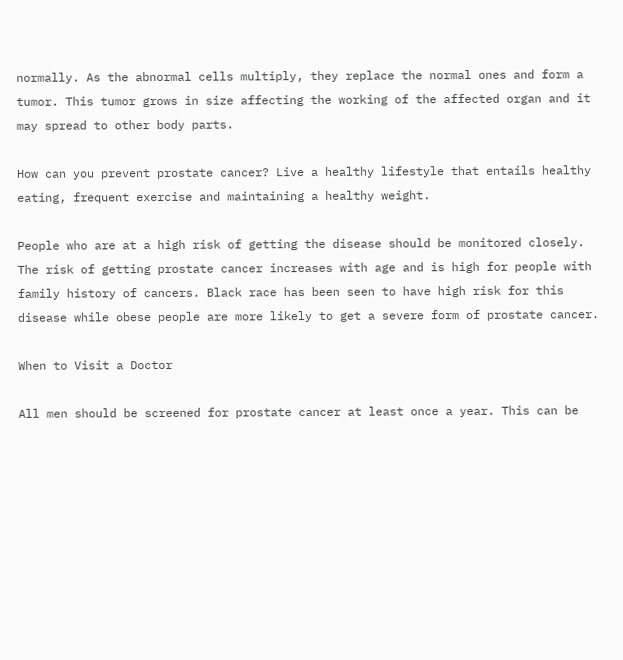normally. As the abnormal cells multiply, they replace the normal ones and form a tumor. This tumor grows in size affecting the working of the affected organ and it may spread to other body parts.

How can you prevent prostate cancer? Live a healthy lifestyle that entails healthy eating, frequent exercise and maintaining a healthy weight.

People who are at a high risk of getting the disease should be monitored closely. The risk of getting prostate cancer increases with age and is high for people with family history of cancers. Black race has been seen to have high risk for this disease while obese people are more likely to get a severe form of prostate cancer.

When to Visit a Doctor

All men should be screened for prostate cancer at least once a year. This can be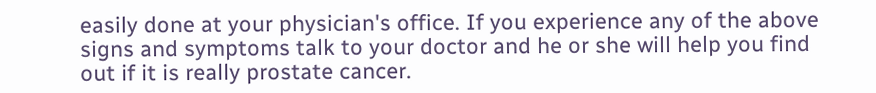easily done at your physician's office. If you experience any of the above signs and symptoms talk to your doctor and he or she will help you find out if it is really prostate cancer.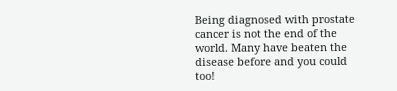Being diagnosed with prostate cancer is not the end of the world. Many have beaten the disease before and you could too!